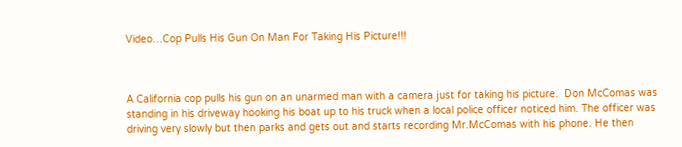Video…Cop Pulls His Gun On Man For Taking His Picture!!!



A California cop pulls his gun on an unarmed man with a camera just for taking his picture.  Don McComas was standing in his driveway hooking his boat up to his truck when a local police officer noticed him. The officer was driving very slowly but then parks and gets out and starts recording Mr.McComas with his phone. He then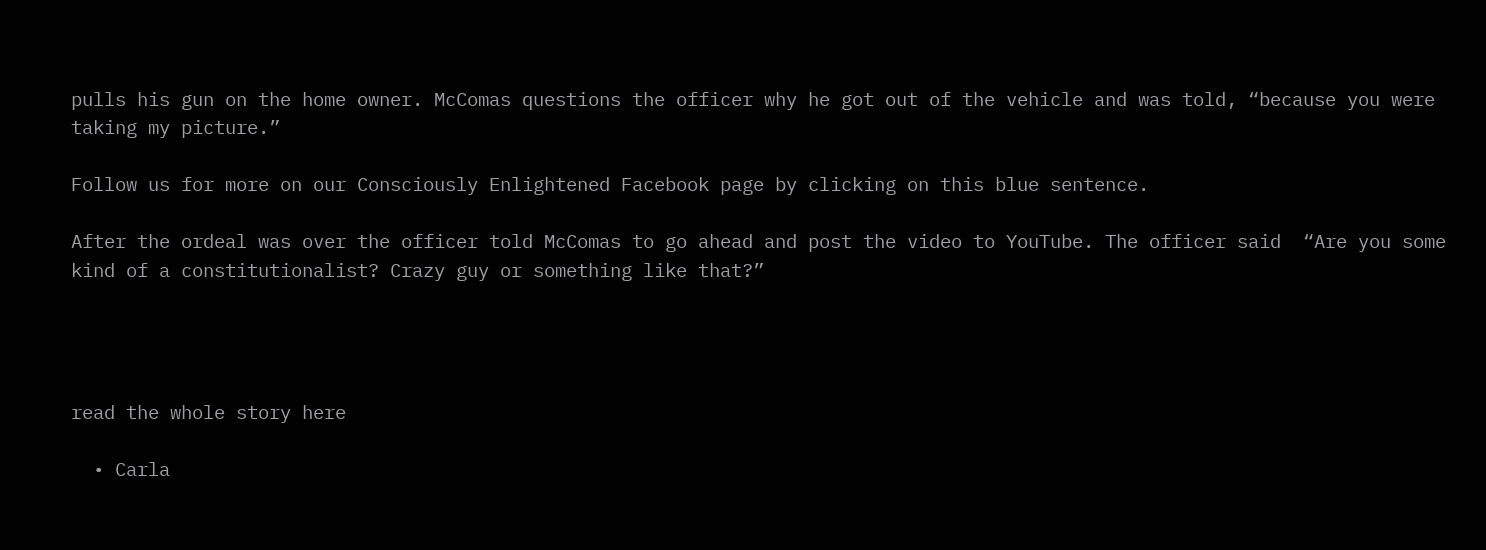pulls his gun on the home owner. McComas questions the officer why he got out of the vehicle and was told, “because you were taking my picture.”

Follow us for more on our Consciously Enlightened Facebook page by clicking on this blue sentence.

After the ordeal was over the officer told McComas to go ahead and post the video to YouTube. The officer said  “Are you some kind of a constitutionalist? Crazy guy or something like that?”




read the whole story here

  • Carla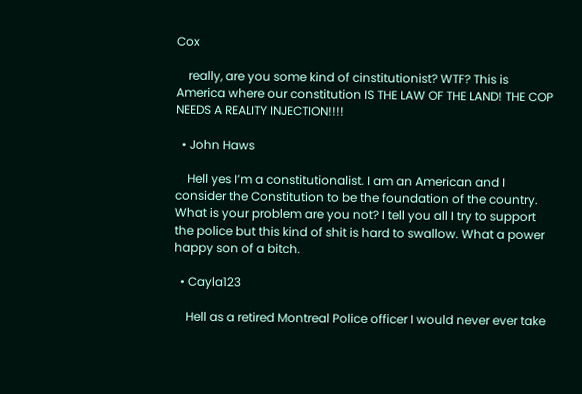Cox

    really, are you some kind of cinstitutionist? WTF? This is America where our constitution IS THE LAW OF THE LAND! THE COP NEEDS A REALITY INJECTION!!!!

  • John Haws

    Hell yes I’m a constitutionalist. I am an American and I consider the Constitution to be the foundation of the country. What is your problem are you not? I tell you all I try to support the police but this kind of shit is hard to swallow. What a power happy son of a bitch.

  • Cayla123

    Hell as a retired Montreal Police officer I would never ever take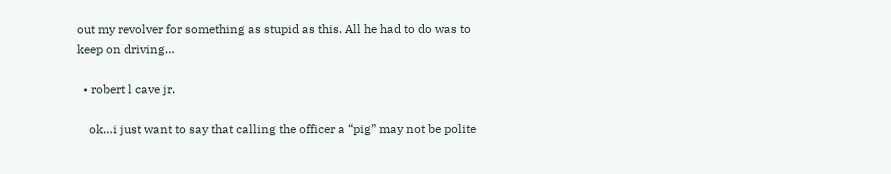out my revolver for something as stupid as this. All he had to do was to keep on driving…

  • robert l cave jr.

    ok…i just want to say that calling the officer a “pig” may not be polite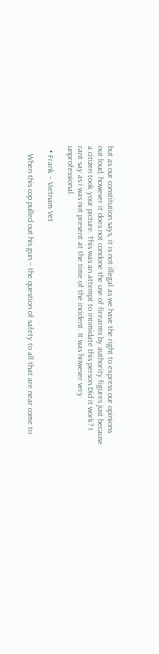but as our constitution says, it is not illegal as we have the right to express our opinions out loud, however it does not condone the use of firearms by authority figures just because a citizen took your picture. This was an attempt to intimidate this person.Did it work? I cant say as i was not present at the time of the incident. It was however very unprofessional.

  • Frank – Vietnam Vet

    When this cop pulled out his gun – the question of safety to all that are near come to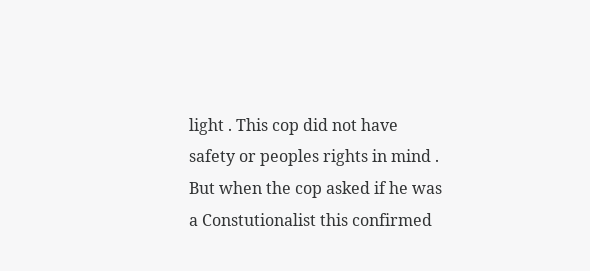light . This cop did not have safety or peoples rights in mind . But when the cop asked if he was a Constutionalist this confirmed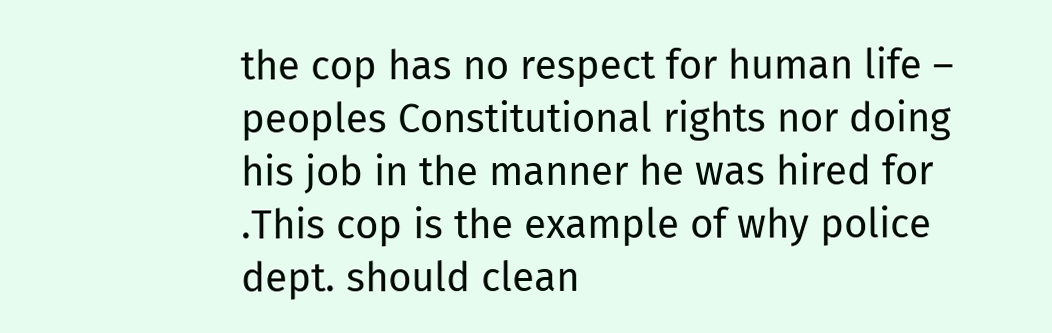the cop has no respect for human life – peoples Constitutional rights nor doing his job in the manner he was hired for .This cop is the example of why police dept. should clean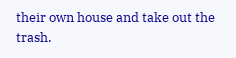their own house and take out the trash.